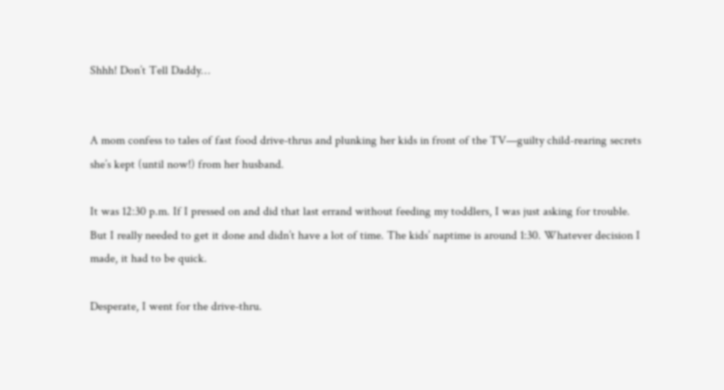Shhh! Don’t Tell Daddy…


A mom confess to tales of fast food drive-thrus and plunking her kids in front of the TV—guilty child-rearing secrets she’s kept (until now!) from her husband.

It was 12:30 p.m. If I pressed on and did that last errand without feeding my toddlers, I was just asking for trouble. But I really needed to get it done and didn’t have a lot of time. The kids’ naptime is around 1:30. Whatever decision I made, it had to be quick.

Desperate, I went for the drive-thru.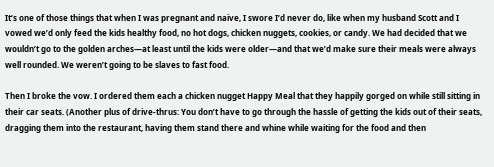It’s one of those things that when I was pregnant and naive, I swore I’d never do, like when my husband Scott and I vowed we’d only feed the kids healthy food, no hot dogs, chicken nuggets, cookies, or candy. We had decided that we wouldn’t go to the golden arches—at least until the kids were older—and that we’d make sure their meals were always well rounded. We weren’t going to be slaves to fast food.

Then I broke the vow. I ordered them each a chicken nugget Happy Meal that they happily gorged on while still sitting in their car seats. (Another plus of drive-thrus: You don’t have to go through the hassle of getting the kids out of their seats, dragging them into the restaurant, having them stand there and whine while waiting for the food and then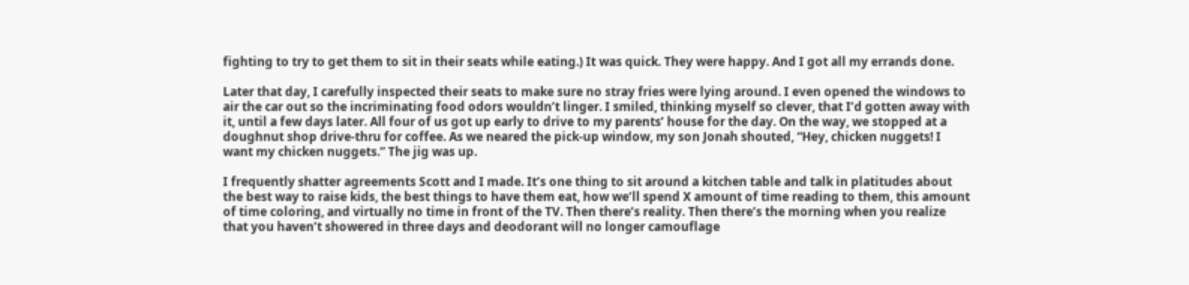fighting to try to get them to sit in their seats while eating.) It was quick. They were happy. And I got all my errands done.

Later that day, I carefully inspected their seats to make sure no stray fries were lying around. I even opened the windows to air the car out so the incriminating food odors wouldn’t linger. I smiled, thinking myself so clever, that I’d gotten away with it, until a few days later. All four of us got up early to drive to my parents’ house for the day. On the way, we stopped at a doughnut shop drive-thru for coffee. As we neared the pick-up window, my son Jonah shouted, “Hey, chicken nuggets! I want my chicken nuggets.” The jig was up.

I frequently shatter agreements Scott and I made. It’s one thing to sit around a kitchen table and talk in platitudes about the best way to raise kids, the best things to have them eat, how we’ll spend X amount of time reading to them, this amount of time coloring, and virtually no time in front of the TV. Then there’s reality. Then there’s the morning when you realize that you haven’t showered in three days and deodorant will no longer camouflage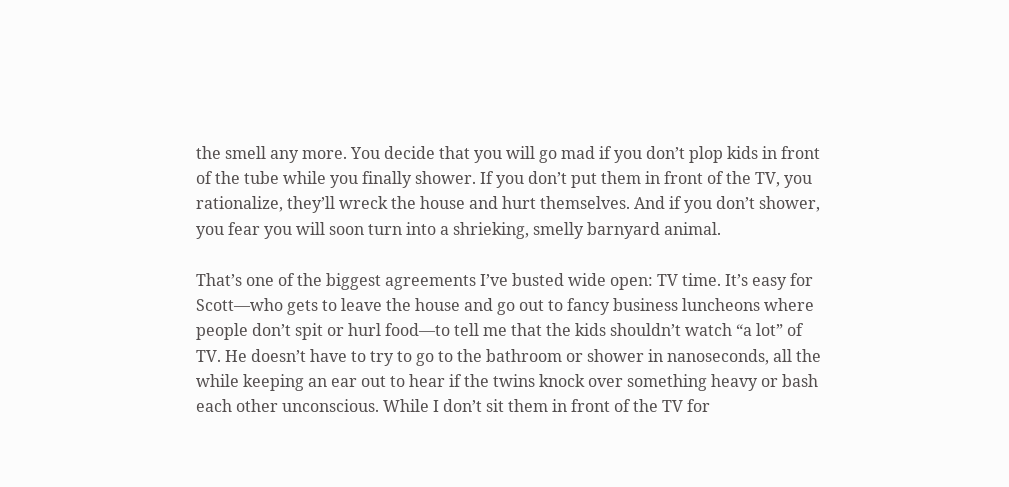the smell any more. You decide that you will go mad if you don’t plop kids in front of the tube while you finally shower. If you don’t put them in front of the TV, you rationalize, they’ll wreck the house and hurt themselves. And if you don’t shower, you fear you will soon turn into a shrieking, smelly barnyard animal.

That’s one of the biggest agreements I’ve busted wide open: TV time. It’s easy for Scott—who gets to leave the house and go out to fancy business luncheons where people don’t spit or hurl food—to tell me that the kids shouldn’t watch “a lot” of TV. He doesn’t have to try to go to the bathroom or shower in nanoseconds, all the while keeping an ear out to hear if the twins knock over something heavy or bash each other unconscious. While I don’t sit them in front of the TV for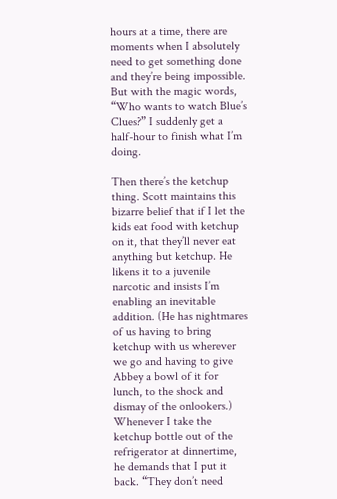hours at a time, there are moments when I absolutely need to get something done and they’re being impossible. But with the magic words, “Who wants to watch Blue’s Clues?” I suddenly get a half-hour to finish what I’m doing.

Then there’s the ketchup thing. Scott maintains this bizarre belief that if I let the kids eat food with ketchup on it, that they’ll never eat anything but ketchup. He likens it to a juvenile narcotic and insists I’m enabling an inevitable addition. (He has nightmares of us having to bring ketchup with us wherever we go and having to give Abbey a bowl of it for lunch, to the shock and dismay of the onlookers.) Whenever I take the ketchup bottle out of the refrigerator at dinnertime, he demands that I put it back. “They don’t need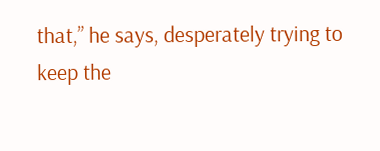that,” he says, desperately trying to keep the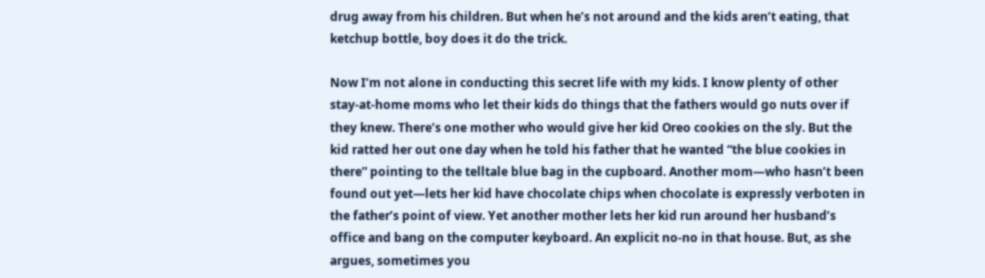drug away from his children. But when he’s not around and the kids aren’t eating, that ketchup bottle, boy does it do the trick.

Now I’m not alone in conducting this secret life with my kids. I know plenty of other stay-at-home moms who let their kids do things that the fathers would go nuts over if they knew. There’s one mother who would give her kid Oreo cookies on the sly. But the kid ratted her out one day when he told his father that he wanted “the blue cookies in there” pointing to the telltale blue bag in the cupboard. Another mom—who hasn’t been found out yet—lets her kid have chocolate chips when chocolate is expressly verboten in the father’s point of view. Yet another mother lets her kid run around her husband’s office and bang on the computer keyboard. An explicit no-no in that house. But, as she argues, sometimes you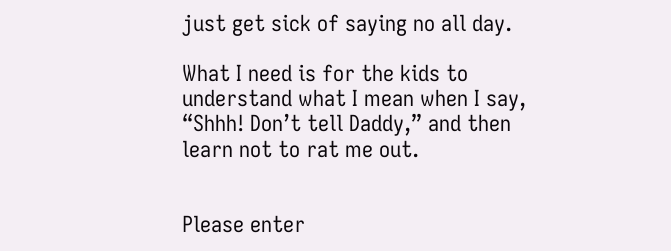just get sick of saying no all day.

What I need is for the kids to understand what I mean when I say, “Shhh! Don’t tell Daddy,” and then learn not to rat me out.


Please enter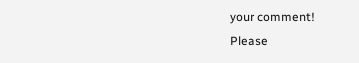your comment!
Please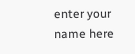enter your name here